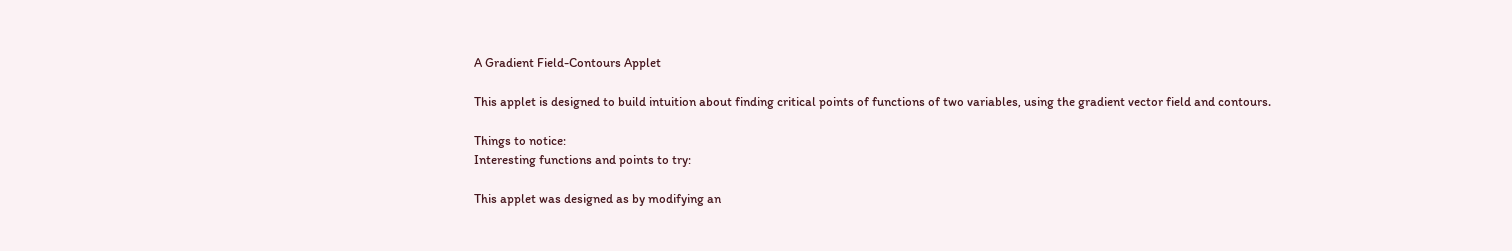A Gradient Field-Contours Applet

This applet is designed to build intuition about finding critical points of functions of two variables, using the gradient vector field and contours.

Things to notice:
Interesting functions and points to try:

This applet was designed as by modifying an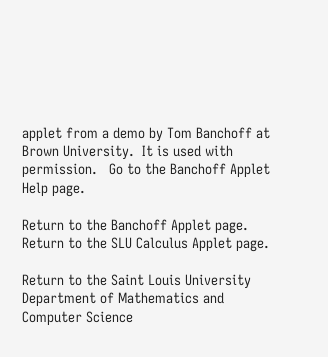applet from a demo by Tom Banchoff at Brown University.  It is used with permission.   Go to the Banchoff Applet Help page.

Return to the Banchoff Applet page.
Return to the SLU Calculus Applet page.

Return to the Saint Louis University Department of Mathematics and Computer Science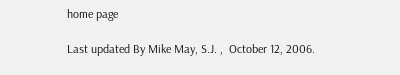home page

Last updated By Mike May, S.J. ,  October 12, 2006.